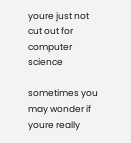youre just not cut out for computer science

sometimes you may wonder if youre really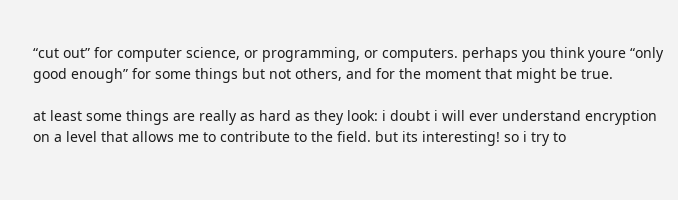“cut out” for computer science, or programming, or computers. perhaps you think youre “only good enough” for some things but not others, and for the moment that might be true.

at least some things are really as hard as they look: i doubt i will ever understand encryption on a level that allows me to contribute to the field. but its interesting! so i try to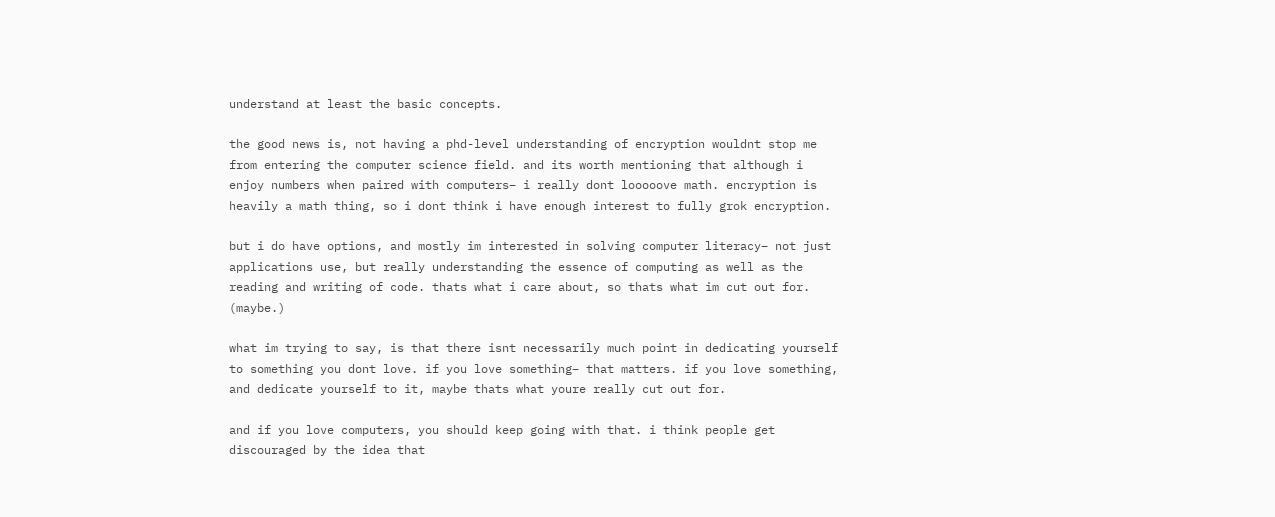understand at least the basic concepts.

the good news is, not having a phd-level understanding of encryption wouldnt stop me from entering the computer science field. and its worth mentioning that although i enjoy numbers when paired with computers– i really dont looooove math. encryption is heavily a math thing, so i dont think i have enough interest to fully grok encryption.

but i do have options, and mostly im interested in solving computer literacy– not just applications use, but really understanding the essence of computing as well as the reading and writing of code. thats what i care about, so thats what im cut out for. (maybe.)

what im trying to say, is that there isnt necessarily much point in dedicating yourself to something you dont love. if you love something– that matters. if you love something, and dedicate yourself to it, maybe thats what youre really cut out for.

and if you love computers, you should keep going with that. i think people get discouraged by the idea that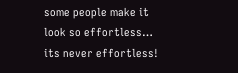some people make it look so effortless… its never effortless!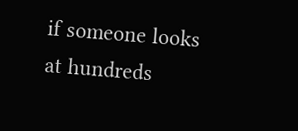if someone looks at hundreds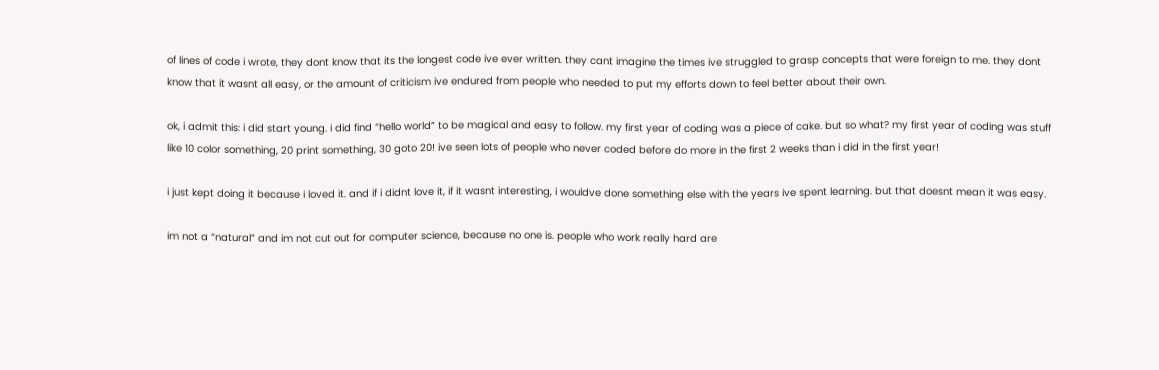of lines of code i wrote, they dont know that its the longest code ive ever written. they cant imagine the times ive struggled to grasp concepts that were foreign to me. they dont know that it wasnt all easy, or the amount of criticism ive endured from people who needed to put my efforts down to feel better about their own.

ok, i admit this: i did start young. i did find “hello world” to be magical and easy to follow. my first year of coding was a piece of cake. but so what? my first year of coding was stuff like 10 color something, 20 print something, 30 goto 20! ive seen lots of people who never coded before do more in the first 2 weeks than i did in the first year!

i just kept doing it because i loved it. and if i didnt love it, if it wasnt interesting, i wouldve done something else with the years ive spent learning. but that doesnt mean it was easy.

im not a “natural” and im not cut out for computer science, because no one is. people who work really hard are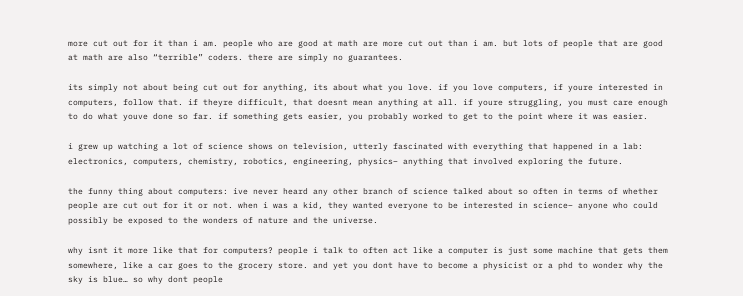more cut out for it than i am. people who are good at math are more cut out than i am. but lots of people that are good at math are also “terrible” coders. there are simply no guarantees.

its simply not about being cut out for anything, its about what you love. if you love computers, if youre interested in computers, follow that. if theyre difficult, that doesnt mean anything at all. if youre struggling, you must care enough to do what youve done so far. if something gets easier, you probably worked to get to the point where it was easier.

i grew up watching a lot of science shows on television, utterly fascinated with everything that happened in a lab: electronics, computers, chemistry, robotics, engineering, physics– anything that involved exploring the future.

the funny thing about computers: ive never heard any other branch of science talked about so often in terms of whether people are cut out for it or not. when i was a kid, they wanted everyone to be interested in science– anyone who could possibly be exposed to the wonders of nature and the universe.

why isnt it more like that for computers? people i talk to often act like a computer is just some machine that gets them somewhere, like a car goes to the grocery store. and yet you dont have to become a physicist or a phd to wonder why the sky is blue… so why dont people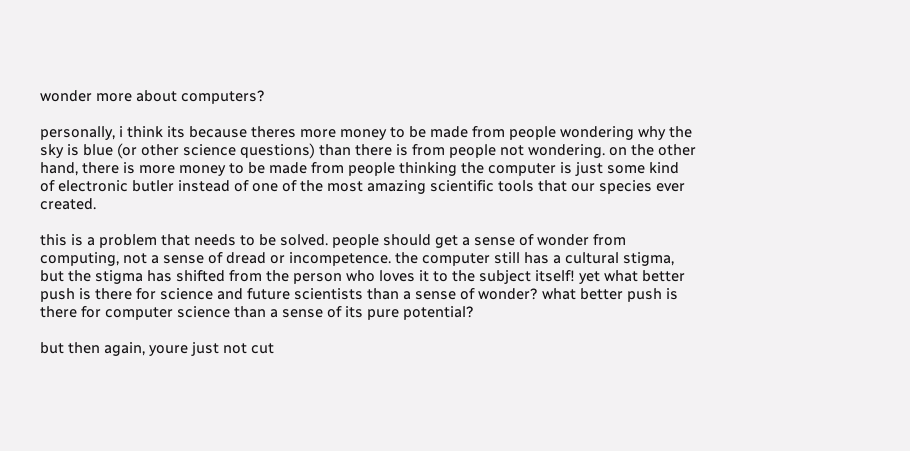wonder more about computers?

personally, i think its because theres more money to be made from people wondering why the sky is blue (or other science questions) than there is from people not wondering. on the other hand, there is more money to be made from people thinking the computer is just some kind of electronic butler instead of one of the most amazing scientific tools that our species ever created.

this is a problem that needs to be solved. people should get a sense of wonder from computing, not a sense of dread or incompetence. the computer still has a cultural stigma, but the stigma has shifted from the person who loves it to the subject itself! yet what better push is there for science and future scientists than a sense of wonder? what better push is there for computer science than a sense of its pure potential?

but then again, youre just not cut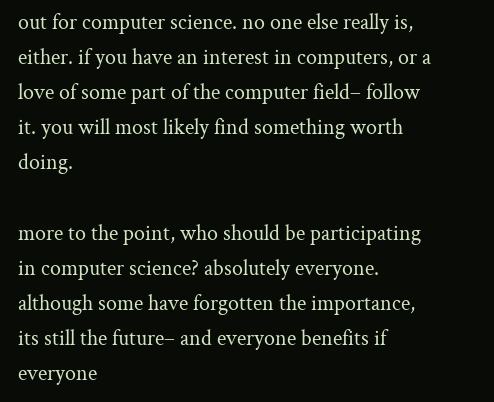out for computer science. no one else really is, either. if you have an interest in computers, or a love of some part of the computer field– follow it. you will most likely find something worth doing.

more to the point, who should be participating in computer science? absolutely everyone. although some have forgotten the importance, its still the future– and everyone benefits if everyone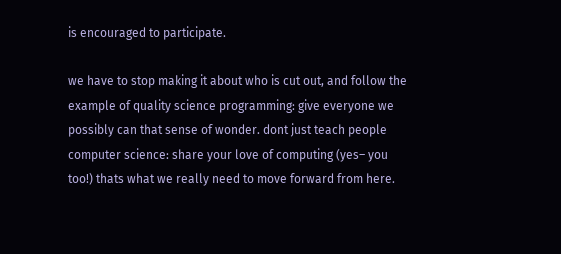is encouraged to participate.

we have to stop making it about who is cut out, and follow the example of quality science programming: give everyone we possibly can that sense of wonder. dont just teach people computer science: share your love of computing (yes– you too!) thats what we really need to move forward from here.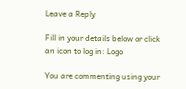Leave a Reply

Fill in your details below or click an icon to log in: Logo

You are commenting using your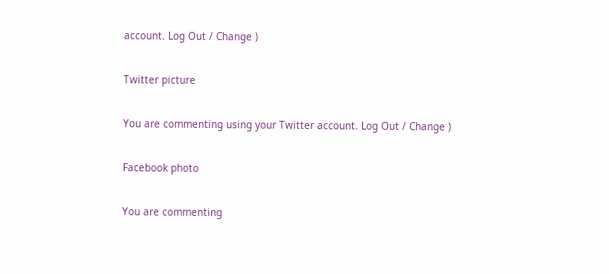account. Log Out / Change )

Twitter picture

You are commenting using your Twitter account. Log Out / Change )

Facebook photo

You are commenting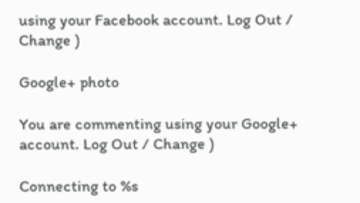using your Facebook account. Log Out / Change )

Google+ photo

You are commenting using your Google+ account. Log Out / Change )

Connecting to %s